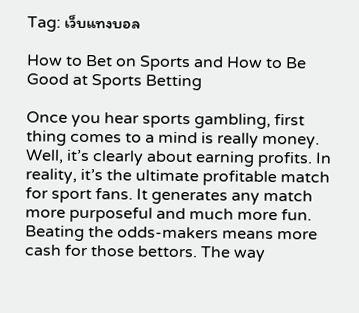Tag: เว็บแทงบอล

How to Bet on Sports and How to Be Good at Sports Betting

Once you hear sports gambling, first thing comes to a mind is really money. Well, it’s clearly about earning profits. In reality, it’s the ultimate profitable match for sport fans. It generates any match more purposeful and much more fun. Beating the odds-makers means more cash for those bettors. The way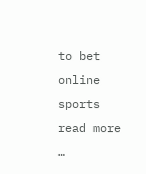to bet online sports read more …